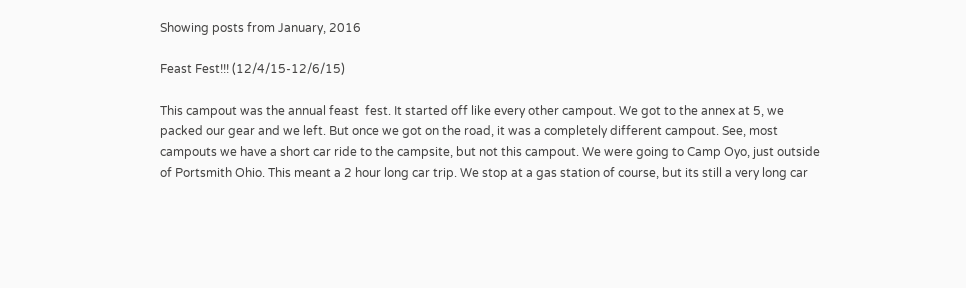Showing posts from January, 2016

Feast Fest!!! (12/4/15-12/6/15)

This campout was the annual feast  fest. It started off like every other campout. We got to the annex at 5, we packed our gear and we left. But once we got on the road, it was a completely different campout. See, most campouts we have a short car ride to the campsite, but not this campout. We were going to Camp Oyo, just outside of Portsmith Ohio. This meant a 2 hour long car trip. We stop at a gas station of course, but its still a very long car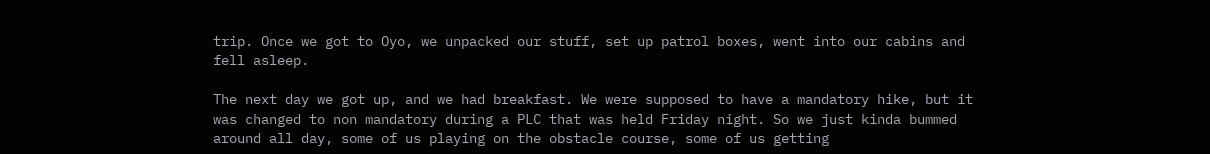trip. Once we got to Oyo, we unpacked our stuff, set up patrol boxes, went into our cabins and fell asleep.

The next day we got up, and we had breakfast. We were supposed to have a mandatory hike, but it was changed to non mandatory during a PLC that was held Friday night. So we just kinda bummed around all day, some of us playing on the obstacle course, some of us getting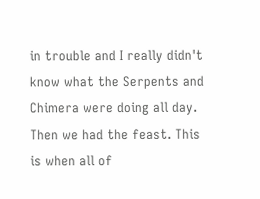in trouble and I really didn't know what the Serpents and Chimera were doing all day. Then we had the feast. This is when all of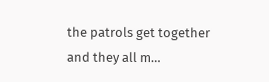the patrols get together and they all m…